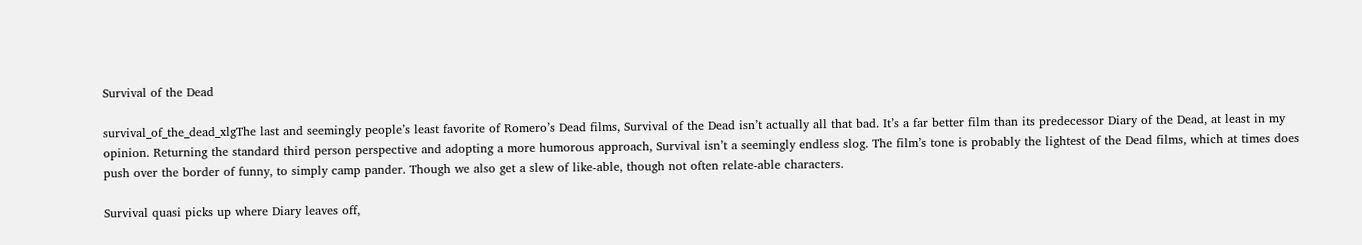Survival of the Dead

survival_of_the_dead_xlgThe last and seemingly people’s least favorite of Romero’s Dead films, Survival of the Dead isn’t actually all that bad. It’s a far better film than its predecessor Diary of the Dead, at least in my opinion. Returning the standard third person perspective and adopting a more humorous approach, Survival isn’t a seemingly endless slog. The film’s tone is probably the lightest of the Dead films, which at times does push over the border of funny, to simply camp pander. Though we also get a slew of like-able, though not often relate-able characters.

Survival quasi picks up where Diary leaves off,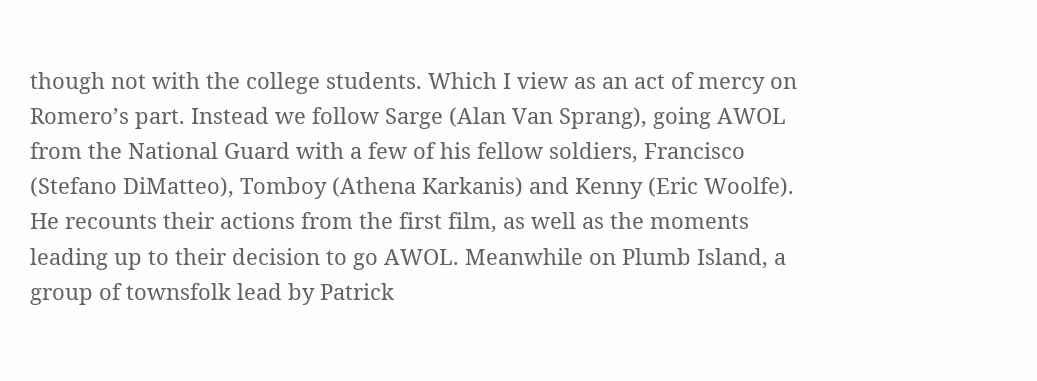though not with the college students. Which I view as an act of mercy on Romero’s part. Instead we follow Sarge (Alan Van Sprang), going AWOL from the National Guard with a few of his fellow soldiers, Francisco (Stefano DiMatteo), Tomboy (Athena Karkanis) and Kenny (Eric Woolfe). He recounts their actions from the first film, as well as the moments leading up to their decision to go AWOL. Meanwhile on Plumb Island, a group of townsfolk lead by Patrick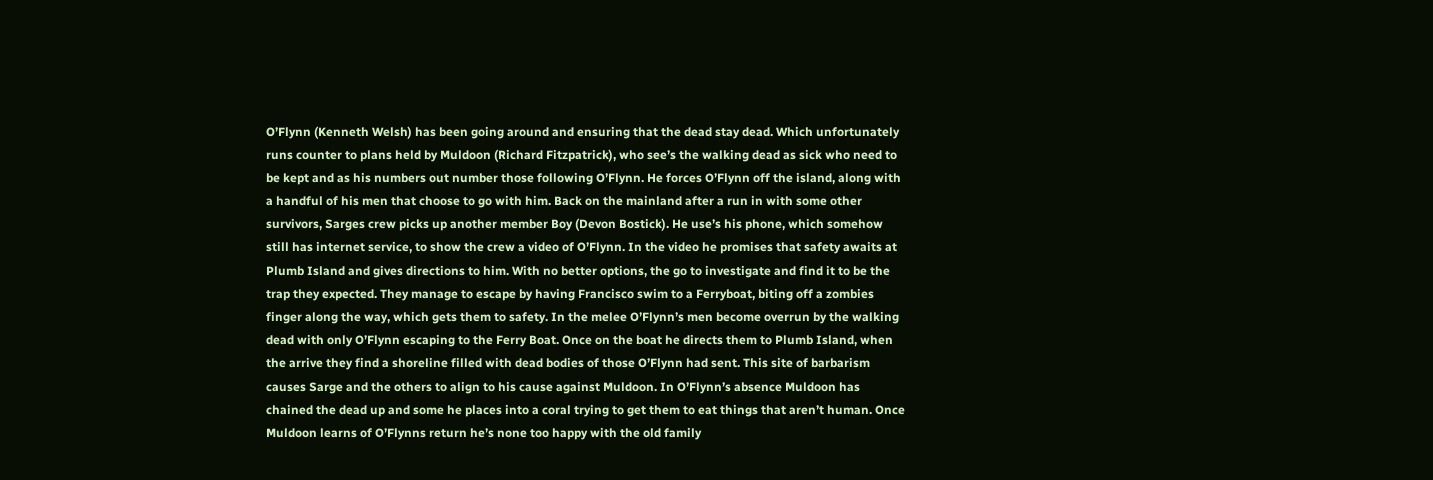O’Flynn (Kenneth Welsh) has been going around and ensuring that the dead stay dead. Which unfortunately runs counter to plans held by Muldoon (Richard Fitzpatrick), who see’s the walking dead as sick who need to be kept and as his numbers out number those following O’Flynn. He forces O’Flynn off the island, along with a handful of his men that choose to go with him. Back on the mainland after a run in with some other survivors, Sarges crew picks up another member Boy (Devon Bostick). He use’s his phone, which somehow still has internet service, to show the crew a video of O’Flynn. In the video he promises that safety awaits at Plumb Island and gives directions to him. With no better options, the go to investigate and find it to be the trap they expected. They manage to escape by having Francisco swim to a Ferryboat, biting off a zombies finger along the way, which gets them to safety. In the melee O’Flynn’s men become overrun by the walking dead with only O’Flynn escaping to the Ferry Boat. Once on the boat he directs them to Plumb Island, when the arrive they find a shoreline filled with dead bodies of those O’Flynn had sent. This site of barbarism causes Sarge and the others to align to his cause against Muldoon. In O’Flynn’s absence Muldoon has chained the dead up and some he places into a coral trying to get them to eat things that aren’t human. Once Muldoon learns of O’Flynns return he’s none too happy with the old family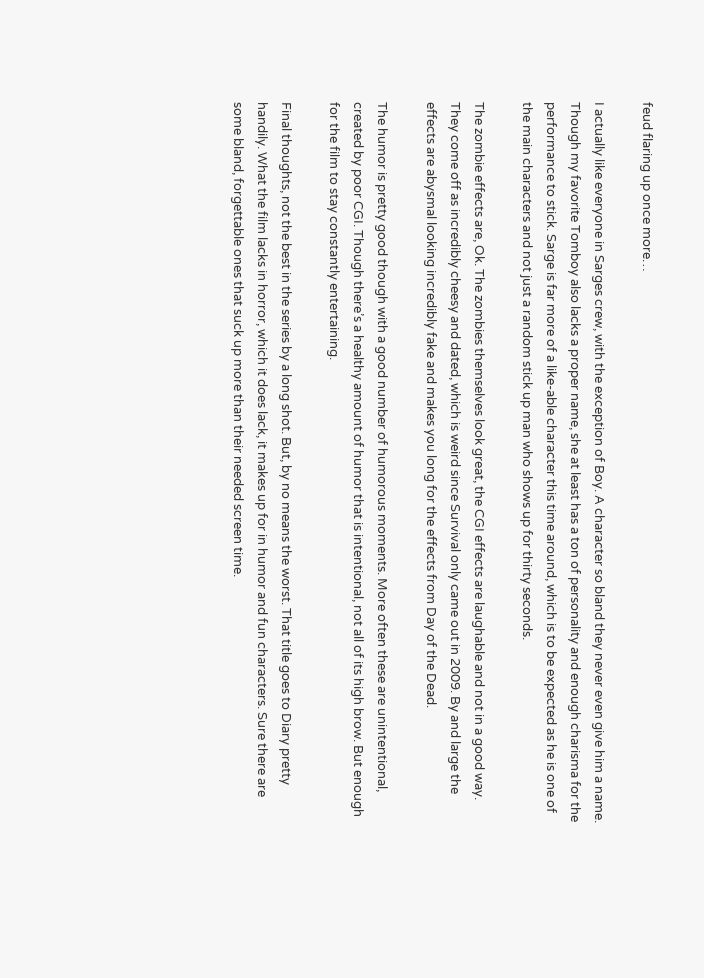feud flaring up once more…

I actually like everyone in Sarges crew, with the exception of Boy. A character so bland they never even give him a name. Though my favorite Tomboy also lacks a proper name, she at least has a ton of personality and enough charisma for the performance to stick. Sarge is far more of a like-able character this time around, which is to be expected as he is one of the main characters and not just a random stick up man who shows up for thirty seconds.

The zombie effects are, Ok. The zombies themselves look great, the CGI effects are laughable and not in a good way. They come off as incredibly cheesy and dated, which is weird since Survival only came out in 2009. By and large the effects are abysmal looking incredibly fake and makes you long for the effects from Day of the Dead.

The humor is pretty good though with a good number of humorous moments. More often these are unintentional, created by poor CGI. Though there’s a healthy amount of humor that is intentional, not all of its high brow. But enough for the film to stay constantly entertaining.

Final thoughts, not the best in the series by a long shot. But, by no means the worst. That title goes to Diary pretty handily. What the film lacks in horror, which it does lack, it makes up for in humor and fun characters. Sure there are some bland, forgettable ones that suck up more than their needed screen time.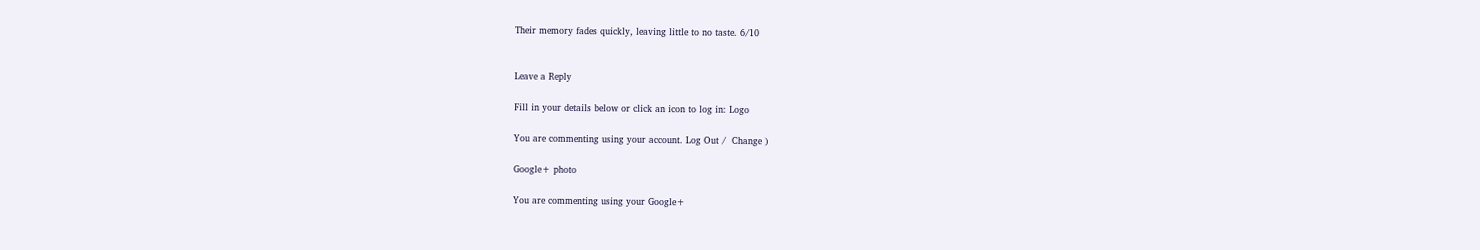Their memory fades quickly, leaving little to no taste. 6/10


Leave a Reply

Fill in your details below or click an icon to log in: Logo

You are commenting using your account. Log Out /  Change )

Google+ photo

You are commenting using your Google+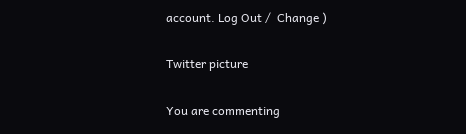account. Log Out /  Change )

Twitter picture

You are commenting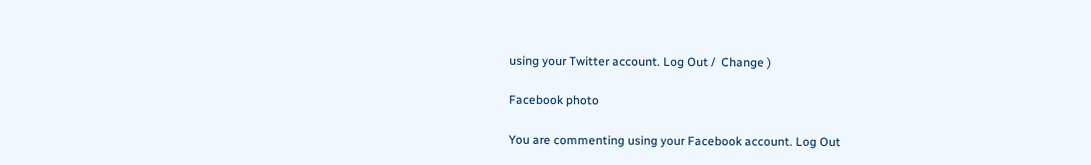using your Twitter account. Log Out /  Change )

Facebook photo

You are commenting using your Facebook account. Log Out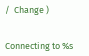/  Change )


Connecting to %s